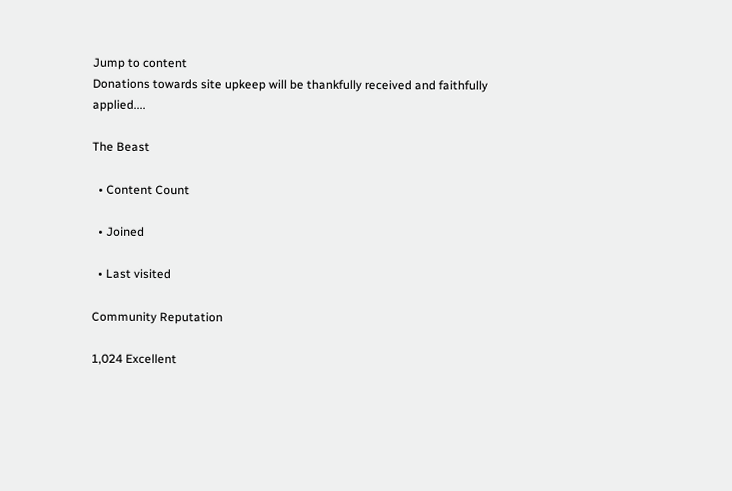Jump to content
Donations towards site upkeep will be thankfully received and faithfully applied....

The Beast

  • Content Count

  • Joined

  • Last visited

Community Reputation

1,024 Excellent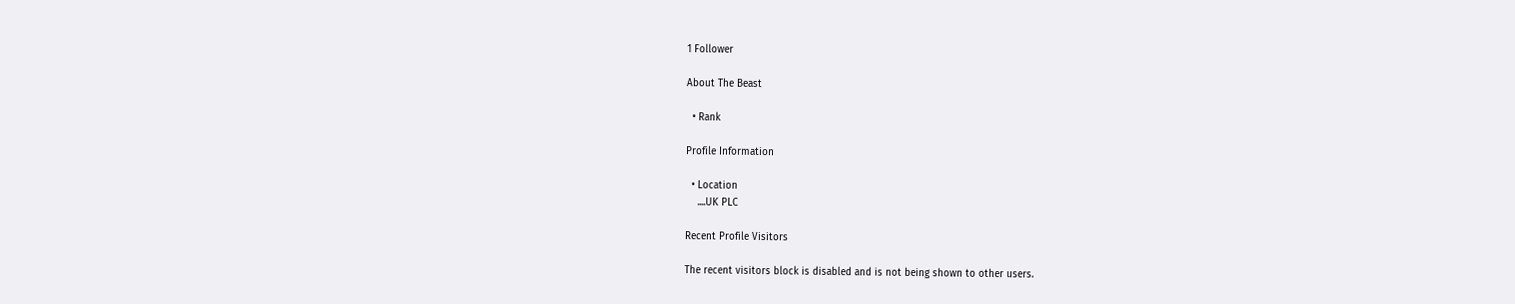1 Follower

About The Beast

  • Rank

Profile Information

  • Location
    ....UK PLC

Recent Profile Visitors

The recent visitors block is disabled and is not being shown to other users.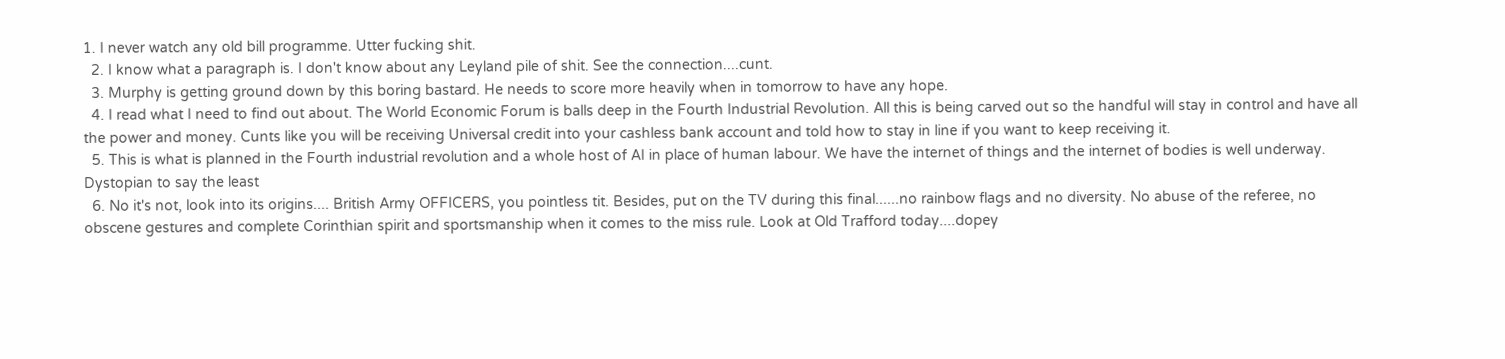1. I never watch any old bill programme. Utter fucking shit.
  2. I know what a paragraph is. I don't know about any Leyland pile of shit. See the connection....cunt.
  3. Murphy is getting ground down by this boring bastard. He needs to score more heavily when in tomorrow to have any hope.
  4. I read what I need to find out about. The World Economic Forum is balls deep in the Fourth Industrial Revolution. All this is being carved out so the handful will stay in control and have all the power and money. Cunts like you will be receiving Universal credit into your cashless bank account and told how to stay in line if you want to keep receiving it.
  5. This is what is planned in the Fourth industrial revolution and a whole host of AI in place of human labour. We have the internet of things and the internet of bodies is well underway. Dystopian to say the least
  6. No it's not, look into its origins.... British Army OFFICERS, you pointless tit. Besides, put on the TV during this final......no rainbow flags and no diversity. No abuse of the referee, no obscene gestures and complete Corinthian spirit and sportsmanship when it comes to the miss rule. Look at Old Trafford today....dopey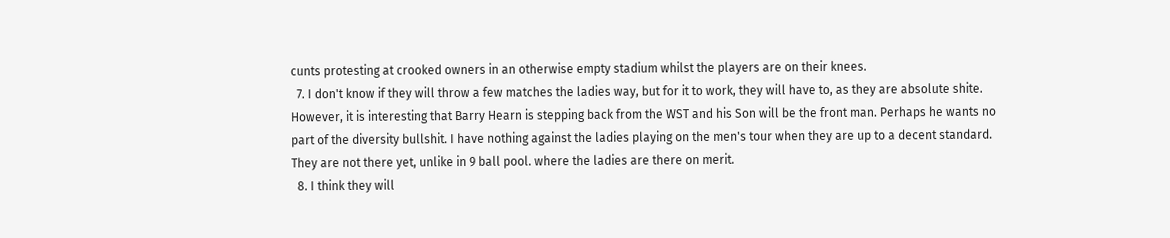cunts protesting at crooked owners in an otherwise empty stadium whilst the players are on their knees.
  7. I don't know if they will throw a few matches the ladies way, but for it to work, they will have to, as they are absolute shite. However, it is interesting that Barry Hearn is stepping back from the WST and his Son will be the front man. Perhaps he wants no part of the diversity bullshit. I have nothing against the ladies playing on the men's tour when they are up to a decent standard. They are not there yet, unlike in 9 ball pool. where the ladies are there on merit.
  8. I think they will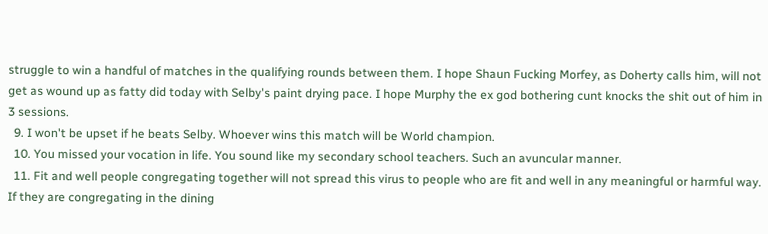struggle to win a handful of matches in the qualifying rounds between them. I hope Shaun Fucking Morfey, as Doherty calls him, will not get as wound up as fatty did today with Selby's paint drying pace. I hope Murphy the ex god bothering cunt knocks the shit out of him in 3 sessions.
  9. I won't be upset if he beats Selby. Whoever wins this match will be World champion.
  10. You missed your vocation in life. You sound like my secondary school teachers. Such an avuncular manner.
  11. Fit and well people congregating together will not spread this virus to people who are fit and well in any meaningful or harmful way. If they are congregating in the dining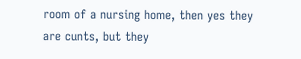room of a nursing home, then yes they are cunts, but they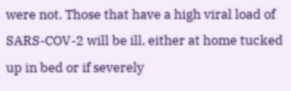were not. Those that have a high viral load of SARS-COV-2 will be ill, either at home tucked up in bed or if severely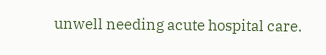unwell needing acute hospital care.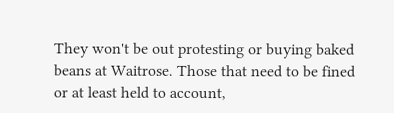They won't be out protesting or buying baked beans at Waitrose. Those that need to be fined or at least held to account,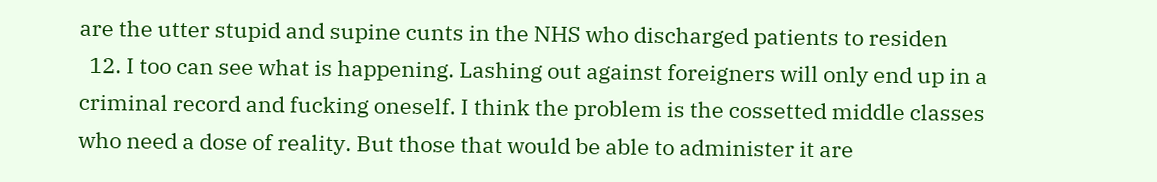are the utter stupid and supine cunts in the NHS who discharged patients to residen
  12. I too can see what is happening. Lashing out against foreigners will only end up in a criminal record and fucking oneself. I think the problem is the cossetted middle classes who need a dose of reality. But those that would be able to administer it are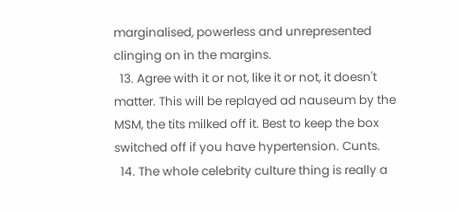marginalised, powerless and unrepresented clinging on in the margins.
  13. Agree with it or not, like it or not, it doesn't matter. This will be replayed ad nauseum by the MSM, the tits milked off it. Best to keep the box switched off if you have hypertension. Cunts.
  14. The whole celebrity culture thing is really a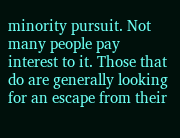minority pursuit. Not many people pay interest to it. Those that do are generally looking for an escape from their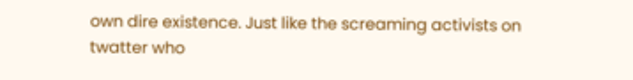own dire existence. Just like the screaming activists on twatter who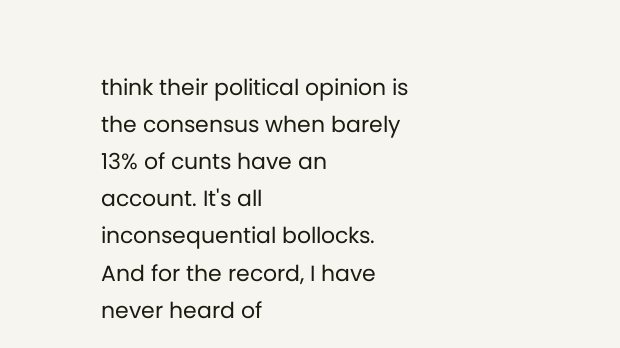think their political opinion is the consensus when barely 13% of cunts have an account. It's all inconsequential bollocks. And for the record, I have never heard of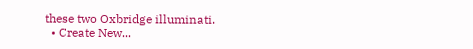these two Oxbridge illuminati.
  • Create New...